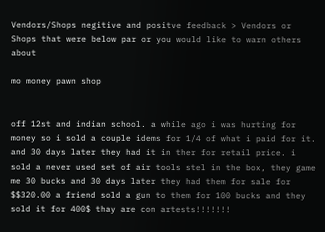Vendors/Shops negitive and positve feedback > Vendors or Shops that were below par or you would like to warn others about

mo money pawn shop


off 12st and indian school. a while ago i was hurting for money so i sold a couple idems for 1/4 of what i paid for it. and 30 days later they had it in ther for retail price. i sold a never used set of air tools stel in the box, they game me 30 bucks and 30 days later they had them for sale for $$320.00 a friend sold a gun to them for 100 bucks and they sold it for 400$ thay are con artests!!!!!!!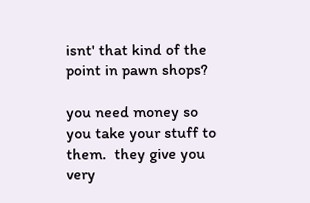isnt' that kind of the point in pawn shops?

you need money so you take your stuff to them.  they give you very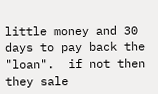little money and 30 days to pay back the "loan".  if not then they sale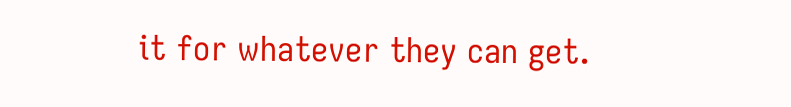it for whatever they can get.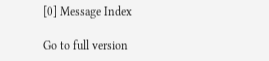[0] Message Index

Go to full version